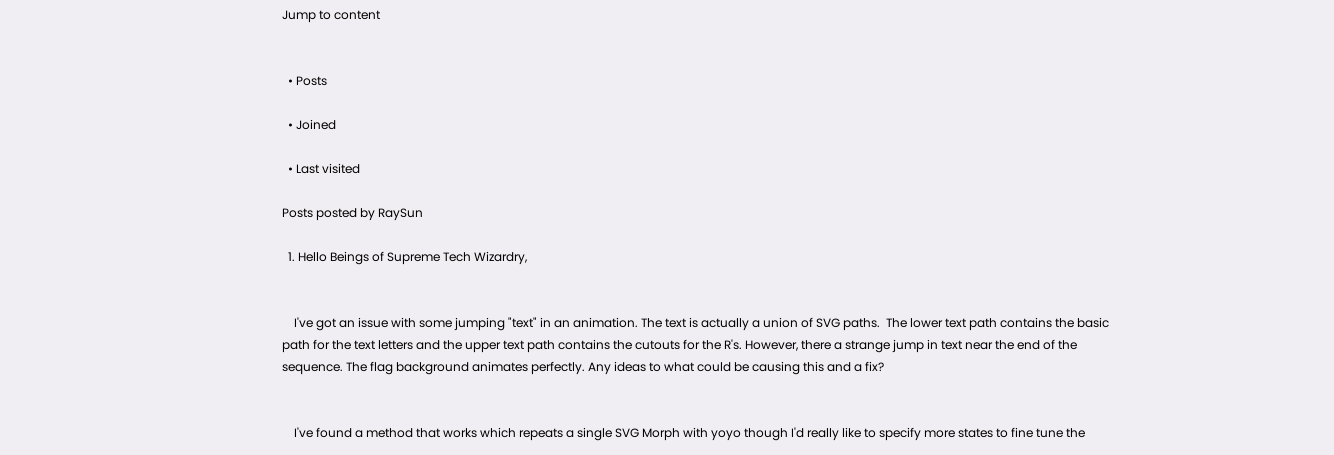Jump to content


  • Posts

  • Joined

  • Last visited

Posts posted by RaySun

  1. Hello Beings of Supreme Tech Wizardry,


    I've got an issue with some jumping "text" in an animation. The text is actually a union of SVG paths.  The lower text path contains the basic path for the text letters and the upper text path contains the cutouts for the R's. However, there a strange jump in text near the end of the sequence. The flag background animates perfectly. Any ideas to what could be causing this and a fix?


    I've found a method that works which repeats a single SVG Morph with yoyo though I'd really like to specify more states to fine tune the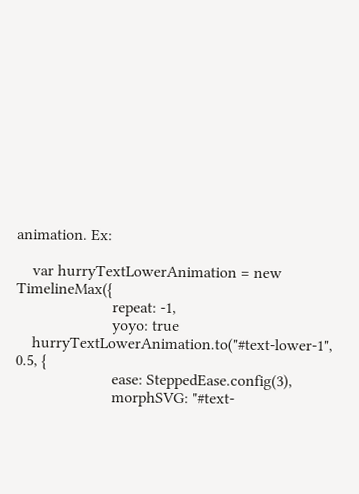animation. Ex:

    var hurryTextLowerAnimation = new TimelineMax({
                        repeat: -1,
                        yoyo: true
    hurryTextLowerAnimation.to("#text-lower-1", 0.5, {
                        ease: SteppedEase.config(3),
                        morphSVG: "#text-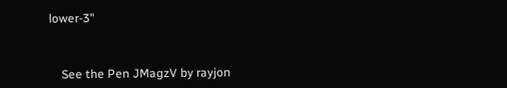lower-3"



    See the Pen JMagzV by rayjon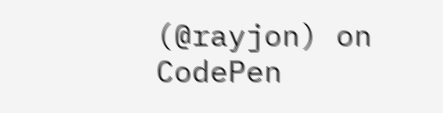(@rayjon) on CodePen